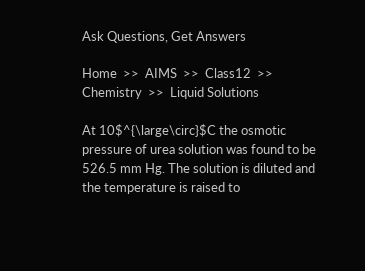Ask Questions, Get Answers

Home  >>  AIMS  >>  Class12  >>  Chemistry  >>  Liquid Solutions

At 10$^{\large\circ}$C the osmotic pressure of urea solution was found to be 526.5 mm Hg. The solution is diluted and the temperature is raised to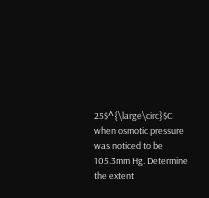25$^{\large\circ}$C when osmotic pressure was noticed to be 105.3mm Hg. Determine the extent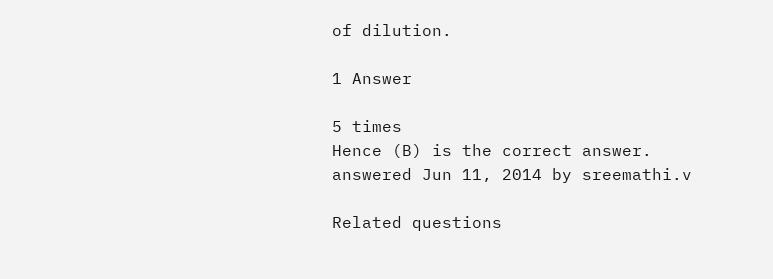of dilution.

1 Answer

5 times
Hence (B) is the correct answer.
answered Jun 11, 2014 by sreemathi.v

Related questions